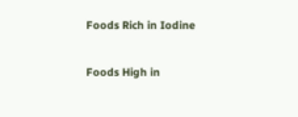Foods Rich in Iodine

Foods High in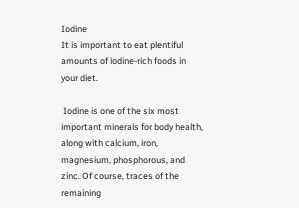Iodine
It is important to eat plentiful amounts of iodine-rich foods in your diet.

 Iodine is one of the six most important minerals for body health, along with calcium, iron, magnesium, phosphorous, and zinc. Of course, traces of the remaining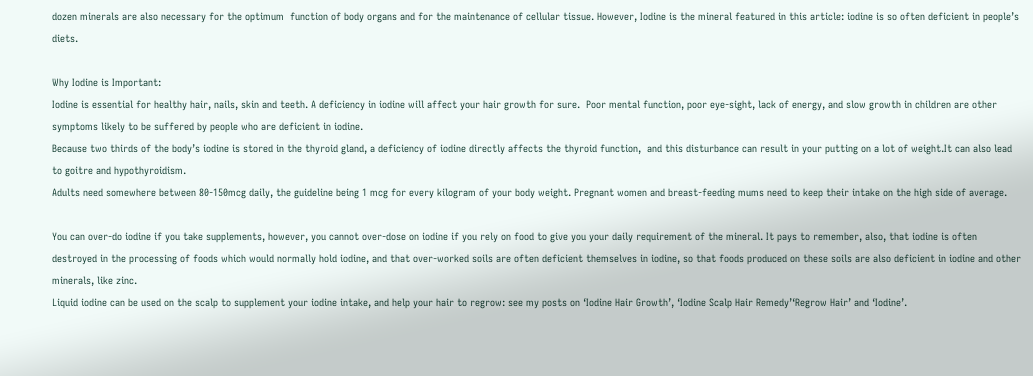dozen minerals are also necessary for the optimum  function of body organs and for the maintenance of cellular tissue. However, Iodine is the mineral featured in this article: iodine is so often deficient in people’s diets.

Why Iodine is Important:
Iodine is essential for healthy hair, nails, skin and teeth. A deficiency in iodine will affect your hair growth for sure.  Poor mental function, poor eye-sight, lack of energy, and slow growth in children are other symptoms likely to be suffered by people who are deficient in iodine.
Because two thirds of the body’s iodine is stored in the thyroid gland, a deficiency of iodine directly affects the thyroid function,  and this disturbance can result in your putting on a lot of weight.It can also lead to goitre and hypothyroidism.
Adults need somewhere between 80-150mcg daily, the guideline being 1 mcg for every kilogram of your body weight. Pregnant women and breast-feeding mums need to keep their intake on the high side of average.

You can over-do iodine if you take supplements, however, you cannot over-dose on iodine if you rely on food to give you your daily requirement of the mineral. It pays to remember, also, that iodine is often destroyed in the processing of foods which would normally hold iodine, and that over-worked soils are often deficient themselves in iodine, so that foods produced on these soils are also deficient in iodine and other minerals, like zinc.
Liquid iodine can be used on the scalp to supplement your iodine intake, and help your hair to regrow: see my posts on ‘Iodine Hair Growth’, ‘Iodine Scalp Hair Remedy’‘Regrow Hair’ and ‘Iodine’.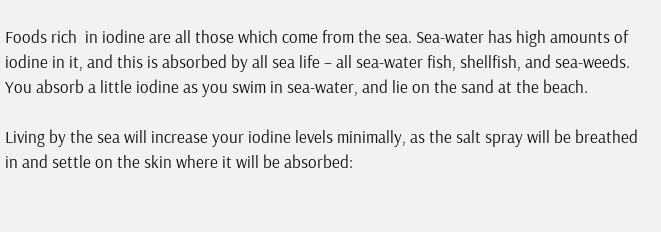Foods rich  in iodine are all those which come from the sea. Sea-water has high amounts of iodine in it, and this is absorbed by all sea life – all sea-water fish, shellfish, and sea-weeds. You absorb a little iodine as you swim in sea-water, and lie on the sand at the beach.

Living by the sea will increase your iodine levels minimally, as the salt spray will be breathed in and settle on the skin where it will be absorbed: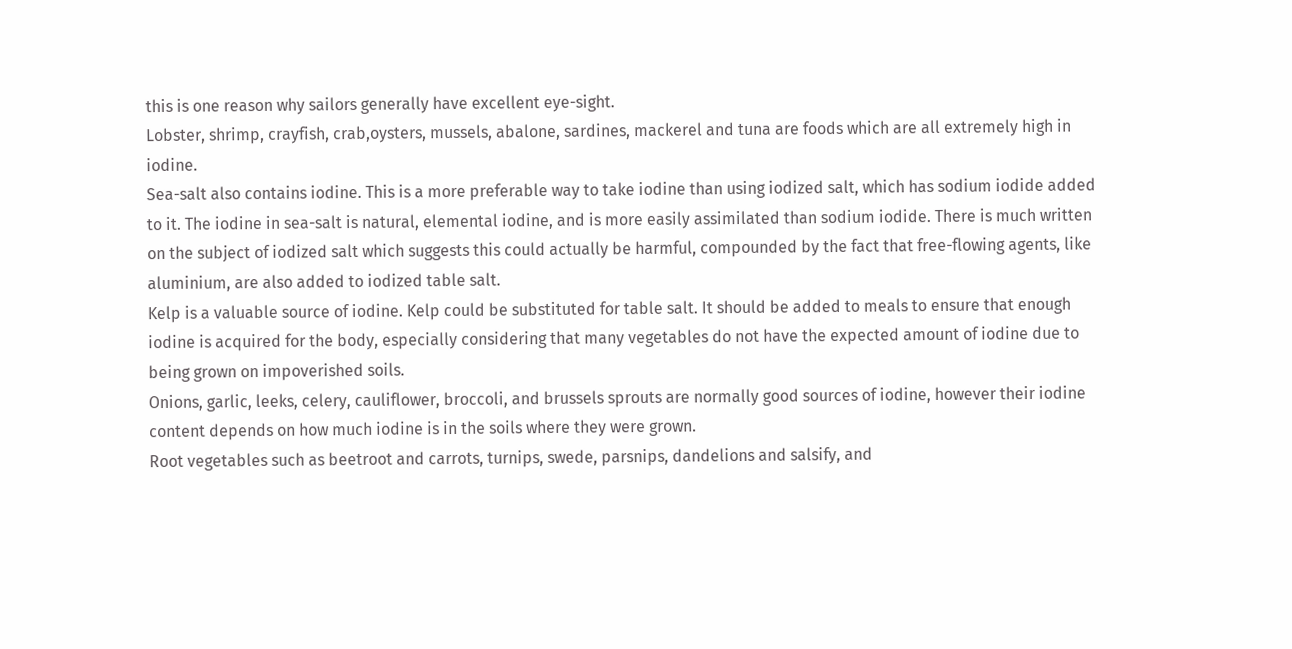this is one reason why sailors generally have excellent eye-sight.
Lobster, shrimp, crayfish, crab,oysters, mussels, abalone, sardines, mackerel and tuna are foods which are all extremely high in iodine.
Sea-salt also contains iodine. This is a more preferable way to take iodine than using iodized salt, which has sodium iodide added to it. The iodine in sea-salt is natural, elemental iodine, and is more easily assimilated than sodium iodide. There is much written on the subject of iodized salt which suggests this could actually be harmful, compounded by the fact that free-flowing agents, like aluminium, are also added to iodized table salt.
Kelp is a valuable source of iodine. Kelp could be substituted for table salt. It should be added to meals to ensure that enough iodine is acquired for the body, especially considering that many vegetables do not have the expected amount of iodine due to being grown on impoverished soils.
Onions, garlic, leeks, celery, cauliflower, broccoli, and brussels sprouts are normally good sources of iodine, however their iodine content depends on how much iodine is in the soils where they were grown.
Root vegetables such as beetroot and carrots, turnips, swede, parsnips, dandelions and salsify, and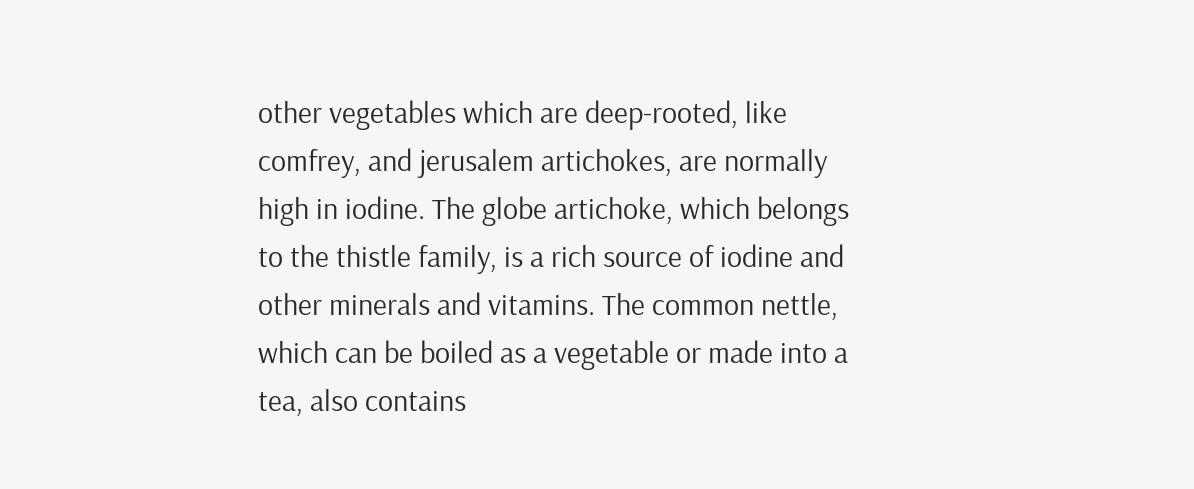other vegetables which are deep-rooted, like comfrey, and jerusalem artichokes, are normally high in iodine. The globe artichoke, which belongs to the thistle family, is a rich source of iodine and other minerals and vitamins. The common nettle, which can be boiled as a vegetable or made into a tea, also contains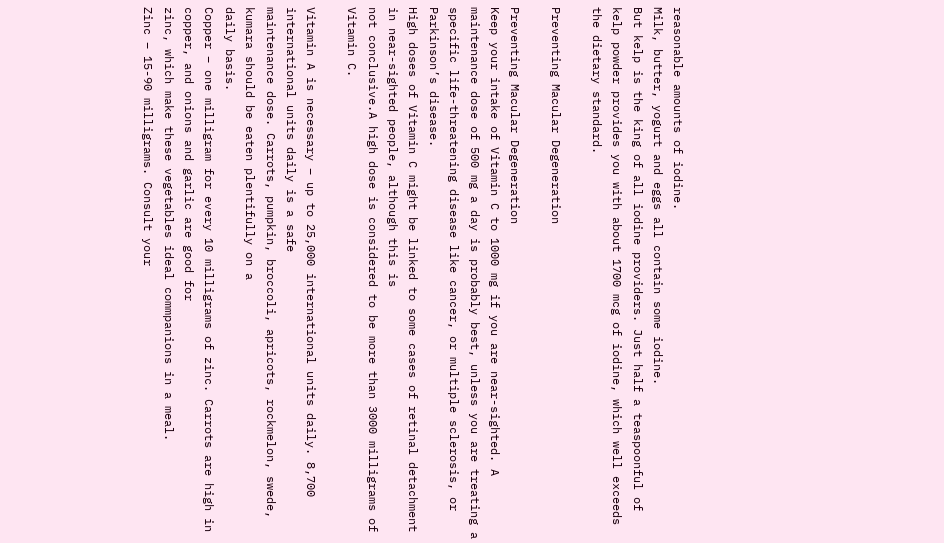reasonable amounts of iodine.
Milk, butter, yogurt and eggs all contain some iodine.
But kelp is the king of all iodine providers. Just half a teaspoonful of kelp powder provides you with about 1700 mcg of iodine, which well exceeds the dietary standard.

Preventing Macular Degeneration

Preventing Macular Degeneration
Keep your intake of Vitamin C to 1000 mg if you are near-sighted. A maintenance dose of 500 mg a day is probably best, unless you are treating a specific life-threatening disease like cancer, or multiple sclerosis, or Parkinson’s disease.
High doses of Vitamin C might be linked to some cases of retinal detachment in near-sighted people, although this is
not conclusive.A high dose is considered to be more than 3000 milligrams of Vitamin C.

Vitamin A is necessary – up to 25,000 international units daily. 8,700 international units daily is a safe
maintenance dose. Carrots, pumpkin, broccoli, apricots, rockmelon, swede, kumara should be eaten plentifully on a
daily basis.
Copper – one milligram for every 10 milligrams of zinc. Carrots are high in copper, and onions and garlic are good for
zinc, which make these vegetables ideal commpanions in a meal.
Zinc – 15-90 milligrams. Consult your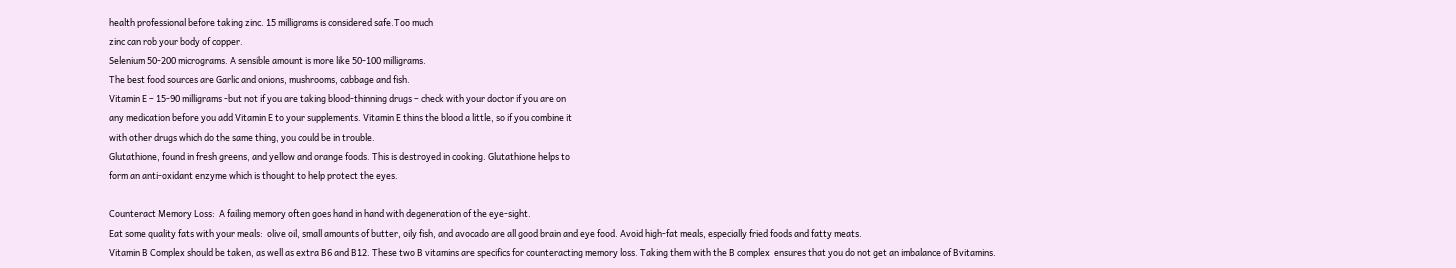health professional before taking zinc. 15 milligrams is considered safe.Too much
zinc can rob your body of copper.
Selenium 50-200 micrograms. A sensible amount is more like 50-100 milligrams.
The best food sources are Garlic and onions, mushrooms, cabbage and fish.
Vitamin E – 15-90 milligrams -but not if you are taking blood-thinning drugs – check with your doctor if you are on
any medication before you add Vitamin E to your supplements. Vitamin E thins the blood a little, so if you combine it
with other drugs which do the same thing, you could be in trouble.
Glutathione, found in fresh greens, and yellow and orange foods. This is destroyed in cooking. Glutathione helps to
form an anti-oxidant enzyme which is thought to help protect the eyes.

Counteract Memory Loss:  A failing memory often goes hand in hand with degeneration of the eye-sight.
Eat some quality fats with your meals:  olive oil, small amounts of butter, oily fish, and avocado are all good brain and eye food. Avoid high-fat meals, especially fried foods and fatty meats.
Vitamin B Complex should be taken, as well as extra B6 and B12. These two B vitamins are specifics for counteracting memory loss. Taking them with the B complex  ensures that you do not get an imbalance of Bvitamins.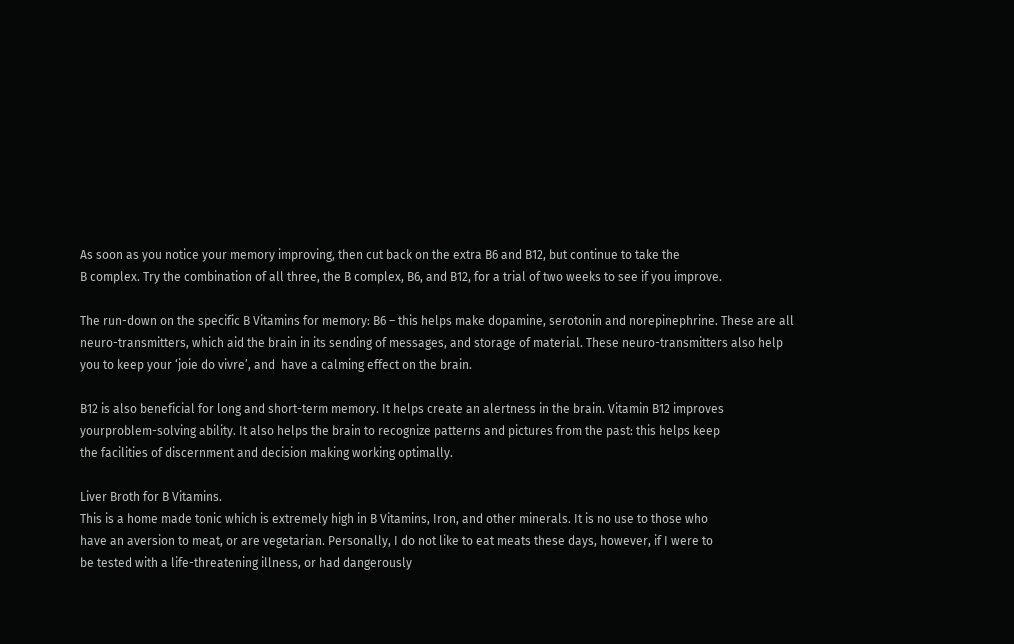As soon as you notice your memory improving, then cut back on the extra B6 and B12, but continue to take the
B complex. Try the combination of all three, the B complex, B6, and B12, for a trial of two weeks to see if you improve.

The run-down on the specific B Vitamins for memory: B6 – this helps make dopamine, serotonin and norepinephrine. These are all neuro-transmitters, which aid the brain in its sending of messages, and storage of material. These neuro-transmitters also help you to keep your ‘joie do vivre’, and  have a calming effect on the brain.

B12 is also beneficial for long and short-term memory. It helps create an alertness in the brain. Vitamin B12 improves
yourproblem-solving ability. It also helps the brain to recognize patterns and pictures from the past: this helps keep
the facilities of discernment and decision making working optimally.

Liver Broth for B Vitamins.
This is a home made tonic which is extremely high in B Vitamins, Iron, and other minerals. It is no use to those who
have an aversion to meat, or are vegetarian. Personally, I do not like to eat meats these days, however, if I were to
be tested with a life-threatening illness, or had dangerously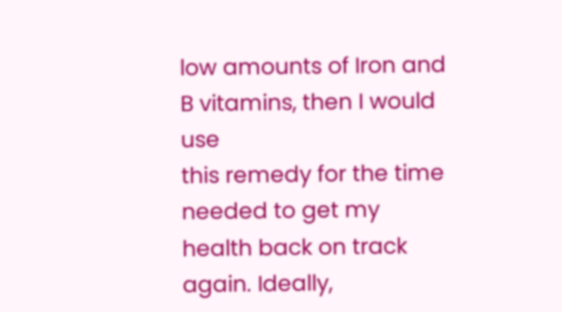low amounts of Iron and B vitamins, then I would use
this remedy for the time needed to get my health back on track again. Ideally,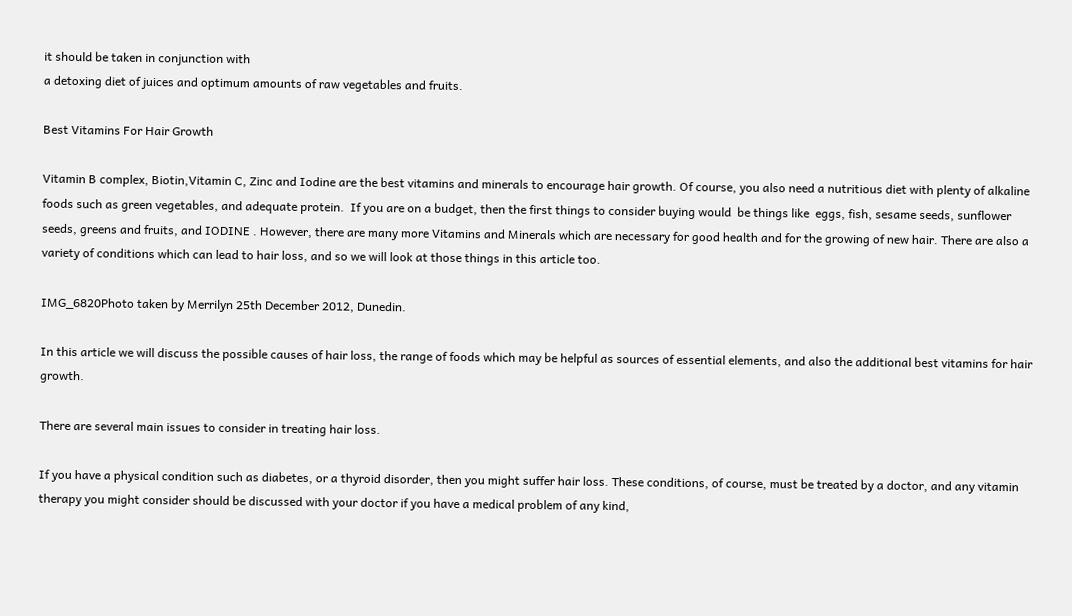it should be taken in conjunction with
a detoxing diet of juices and optimum amounts of raw vegetables and fruits.

Best Vitamins For Hair Growth

Vitamin B complex, Biotin,Vitamin C, Zinc and Iodine are the best vitamins and minerals to encourage hair growth. Of course, you also need a nutritious diet with plenty of alkaline foods such as green vegetables, and adequate protein.  If you are on a budget, then the first things to consider buying would  be things like  eggs, fish, sesame seeds, sunflower seeds, greens and fruits, and IODINE . However, there are many more Vitamins and Minerals which are necessary for good health and for the growing of new hair. There are also a variety of conditions which can lead to hair loss, and so we will look at those things in this article too.

IMG_6820Photo taken by Merrilyn 25th December 2012, Dunedin.

In this article we will discuss the possible causes of hair loss, the range of foods which may be helpful as sources of essential elements, and also the additional best vitamins for hair growth.

There are several main issues to consider in treating hair loss.

If you have a physical condition such as diabetes, or a thyroid disorder, then you might suffer hair loss. These conditions, of course, must be treated by a doctor, and any vitamin therapy you might consider should be discussed with your doctor if you have a medical problem of any kind,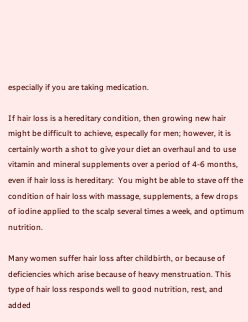especially if you are taking medication.

If hair loss is a hereditary condition, then growing new hair might be difficult to achieve, especally for men; however, it is certainly worth a shot to give your diet an overhaul and to use vitamin and mineral supplements over a period of 4-6 months, even if hair loss is hereditary:  You might be able to stave off the condition of hair loss with massage, supplements, a few drops of iodine applied to the scalp several times a week, and optimum nutrition.

Many women suffer hair loss after childbirth, or because of deficiencies which arise because of heavy menstruation. This type of hair loss responds well to good nutrition, rest, and added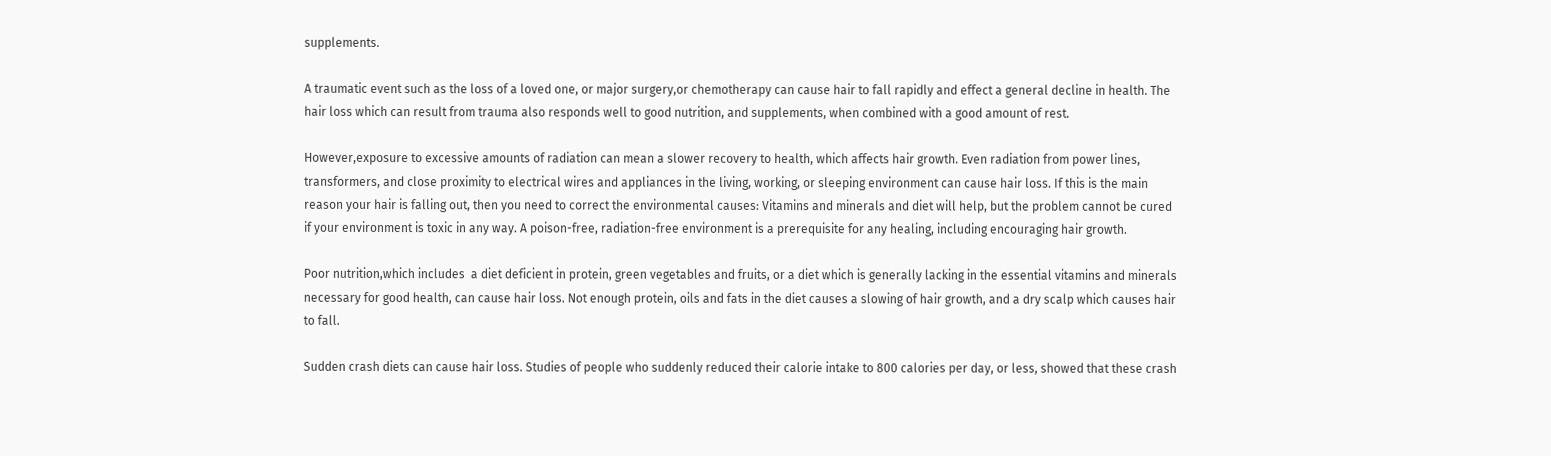supplements.

A traumatic event such as the loss of a loved one, or major surgery,or chemotherapy can cause hair to fall rapidly and effect a general decline in health. The hair loss which can result from trauma also responds well to good nutrition, and supplements, when combined with a good amount of rest.

However,exposure to excessive amounts of radiation can mean a slower recovery to health, which affects hair growth. Even radiation from power lines, transformers, and close proximity to electrical wires and appliances in the living, working, or sleeping environment can cause hair loss. If this is the main reason your hair is falling out, then you need to correct the environmental causes: Vitamins and minerals and diet will help, but the problem cannot be cured if your environment is toxic in any way. A poison-free, radiation-free environment is a prerequisite for any healing, including encouraging hair growth.

Poor nutrition,which includes  a diet deficient in protein, green vegetables and fruits, or a diet which is generally lacking in the essential vitamins and minerals necessary for good health, can cause hair loss. Not enough protein, oils and fats in the diet causes a slowing of hair growth, and a dry scalp which causes hair to fall.

Sudden crash diets can cause hair loss. Studies of people who suddenly reduced their calorie intake to 800 calories per day, or less, showed that these crash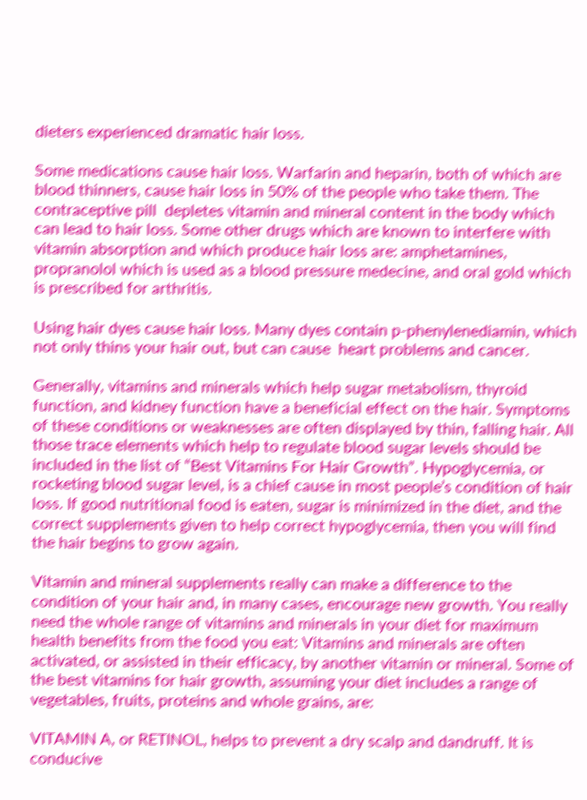dieters experienced dramatic hair loss.

Some medications cause hair loss. Warfarin and heparin, both of which are blood thinners, cause hair loss in 50% of the people who take them. The contraceptive pill  depletes vitamin and mineral content in the body which can lead to hair loss. Some other drugs which are known to interfere with vitamin absorption and which produce hair loss are: amphetamines, propranolol which is used as a blood pressure medecine, and oral gold which is prescribed for arthritis.

Using hair dyes cause hair loss. Many dyes contain p-phenylenediamin, which not only thins your hair out, but can cause  heart problems and cancer.

Generally, vitamins and minerals which help sugar metabolism, thyroid function, and kidney function have a beneficial effect on the hair. Symptoms of these conditions or weaknesses are often displayed by thin, falling hair. All those trace elements which help to regulate blood sugar levels should be included in the list of “Best Vitamins For Hair Growth”. Hypoglycemia, or rocketing blood sugar level, is a chief cause in most people’s condition of hair loss. If good nutritional food is eaten, sugar is minimized in the diet, and the correct supplements given to help correct hypoglycemia, then you will find the hair begins to grow again.

Vitamin and mineral supplements really can make a difference to the condition of your hair and, in many cases, encourage new growth. You really need the whole range of vitamins and minerals in your diet for maximum health benefits from the food you eat: Vitamins and minerals are often activated, or assisted in their efficacy, by another vitamin or mineral. Some of the best vitamins for hair growth, assuming your diet includes a range of vegetables, fruits, proteins and whole grains, are:

VITAMIN A, or RETINOL, helps to prevent a dry scalp and dandruff. It is conducive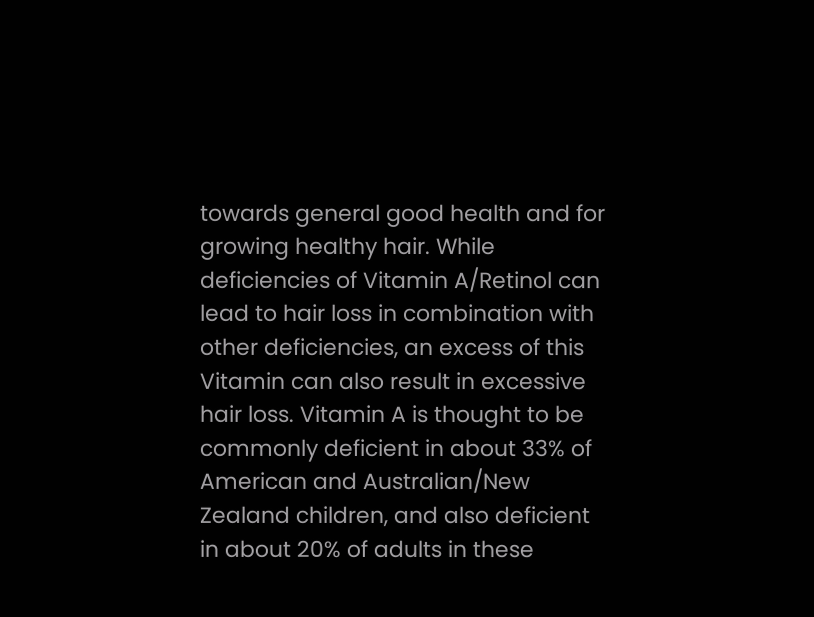towards general good health and for growing healthy hair. While deficiencies of Vitamin A/Retinol can lead to hair loss in combination with other deficiencies, an excess of this Vitamin can also result in excessive hair loss. Vitamin A is thought to be commonly deficient in about 33% of American and Australian/New Zealand children, and also deficient in about 20% of adults in these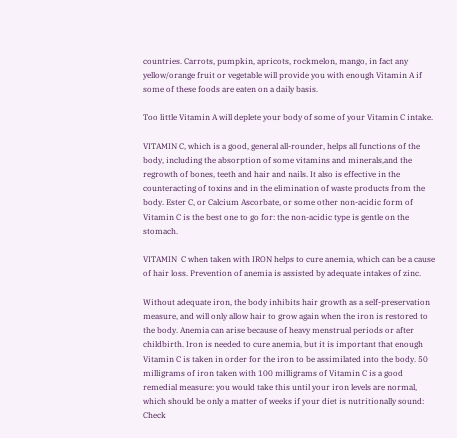countries. Carrots, pumpkin, apricots, rockmelon, mango, in fact any yellow/orange fruit or vegetable will provide you with enough Vitamin A if some of these foods are eaten on a daily basis.

Too little Vitamin A will deplete your body of some of your Vitamin C intake.

VITAMIN C, which is a good, general all-rounder, helps all functions of the body, including the absorption of some vitamins and minerals,and the regrowth of bones, teeth and hair and nails. It also is effective in the counteracting of toxins and in the elimination of waste products from the body. Ester C, or Calcium Ascorbate, or some other non-acidic form of Vitamin C is the best one to go for: the non-acidic type is gentle on the stomach.

VITAMIN  C when taken with IRON helps to cure anemia, which can be a cause of hair loss. Prevention of anemia is assisted by adequate intakes of zinc.

Without adequate iron, the body inhibits hair growth as a self-preservation measure, and will only allow hair to grow again when the iron is restored to the body. Anemia can arise because of heavy menstrual periods or after childbirth. Iron is needed to cure anemia, but it is important that enough Vitamin C is taken in order for the iron to be assimilated into the body. 50 milligrams of iron taken with 100 milligrams of Vitamin C is a good remedial measure: you would take this until your iron levels are normal, which should be only a matter of weeks if your diet is nutritionally sound: Check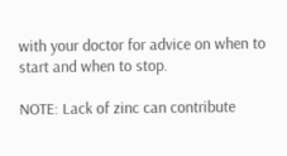with your doctor for advice on when to start and when to stop.

NOTE: Lack of zinc can contribute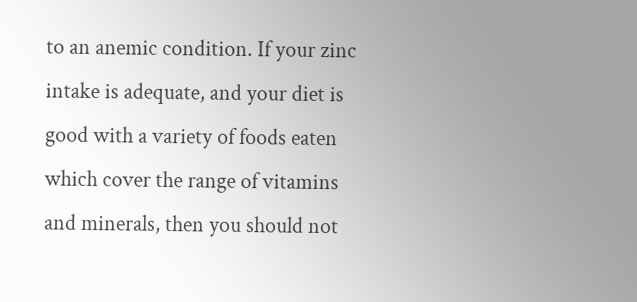to an anemic condition. If your zinc intake is adequate, and your diet is good with a variety of foods eaten which cover the range of vitamins and minerals, then you should not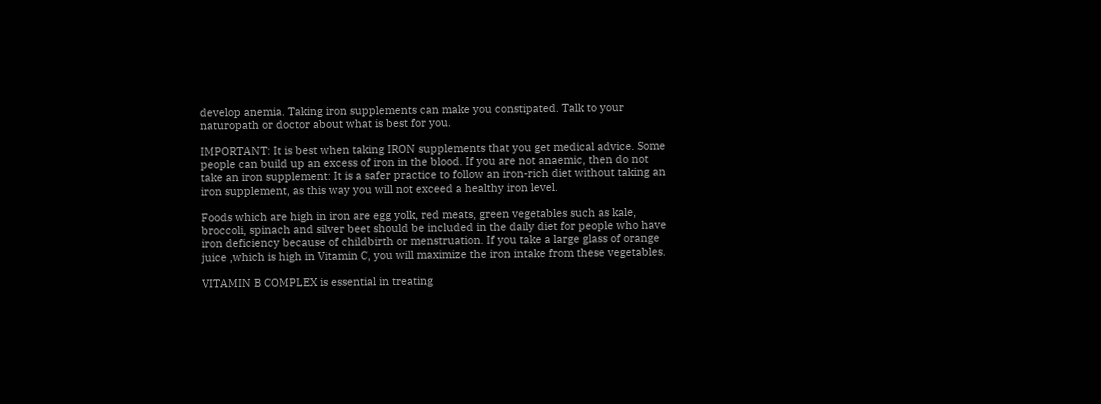develop anemia. Taking iron supplements can make you constipated. Talk to your naturopath or doctor about what is best for you.

IMPORTANT: It is best when taking IRON supplements that you get medical advice. Some people can build up an excess of iron in the blood. If you are not anaemic, then do not take an iron supplement: It is a safer practice to follow an iron-rich diet without taking an iron supplement, as this way you will not exceed a healthy iron level.

Foods which are high in iron are egg yolk, red meats, green vegetables such as kale, broccoli, spinach and silver beet should be included in the daily diet for people who have iron deficiency because of childbirth or menstruation. If you take a large glass of orange juice ,which is high in Vitamin C, you will maximize the iron intake from these vegetables.

VITAMIN B COMPLEX is essential in treating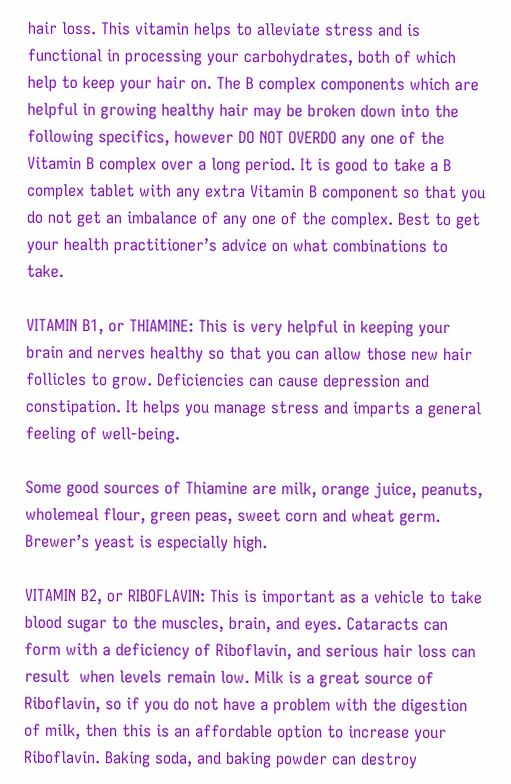hair loss. This vitamin helps to alleviate stress and is functional in processing your carbohydrates, both of which help to keep your hair on. The B complex components which are helpful in growing healthy hair may be broken down into the following specifics, however DO NOT OVERDO any one of the Vitamin B complex over a long period. It is good to take a B complex tablet with any extra Vitamin B component so that you do not get an imbalance of any one of the complex. Best to get your health practitioner’s advice on what combinations to take.

VITAMIN B1, or THIAMINE: This is very helpful in keeping your brain and nerves healthy so that you can allow those new hair follicles to grow. Deficiencies can cause depression and constipation. It helps you manage stress and imparts a general feeling of well-being.

Some good sources of Thiamine are milk, orange juice, peanuts, wholemeal flour, green peas, sweet corn and wheat germ. Brewer’s yeast is especially high.

VITAMIN B2, or RIBOFLAVIN: This is important as a vehicle to take blood sugar to the muscles, brain, and eyes. Cataracts can form with a deficiency of Riboflavin, and serious hair loss can result  when levels remain low. Milk is a great source of Riboflavin, so if you do not have a problem with the digestion of milk, then this is an affordable option to increase your Riboflavin. Baking soda, and baking powder can destroy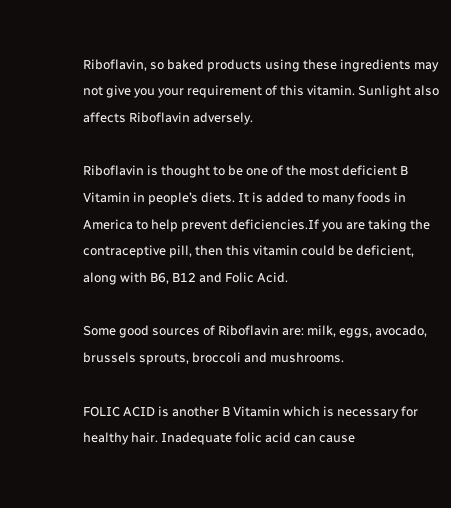Riboflavin, so baked products using these ingredients may not give you your requirement of this vitamin. Sunlight also affects Riboflavin adversely.

Riboflavin is thought to be one of the most deficient B Vitamin in people’s diets. It is added to many foods in America to help prevent deficiencies.If you are taking the contraceptive pill, then this vitamin could be deficient, along with B6, B12 and Folic Acid.

Some good sources of Riboflavin are: milk, eggs, avocado, brussels sprouts, broccoli and mushrooms.

FOLIC ACID is another B Vitamin which is necessary for healthy hair. Inadequate folic acid can cause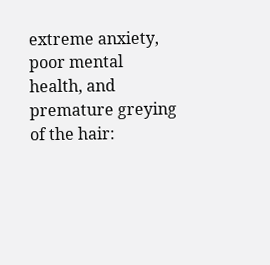extreme anxiety, poor mental health, and premature greying of the hair: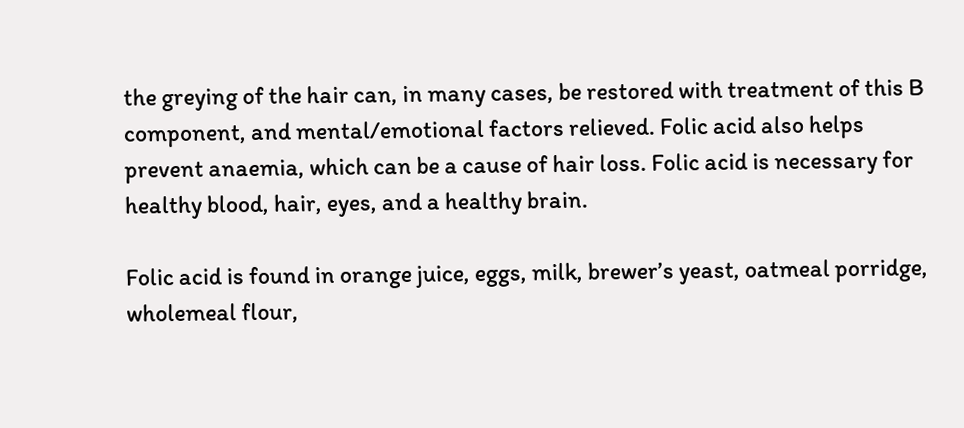the greying of the hair can, in many cases, be restored with treatment of this B component, and mental/emotional factors relieved. Folic acid also helps prevent anaemia, which can be a cause of hair loss. Folic acid is necessary for healthy blood, hair, eyes, and a healthy brain.

Folic acid is found in orange juice, eggs, milk, brewer’s yeast, oatmeal porridge, wholemeal flour,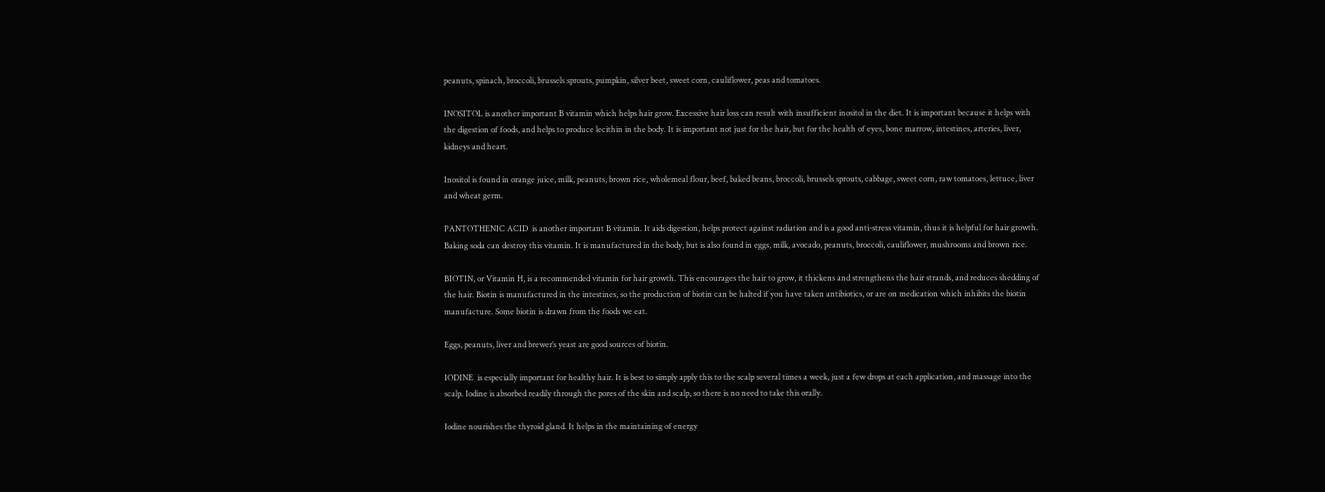peanuts, spinach, broccoli, brussels sprouts, pumpkin, silver beet, sweet corn, cauliflower, peas and tomatoes.

INOSITOL is another important B vitamin which helps hair grow. Excessive hair loss can result with insufficient inositol in the diet. It is important because it helps with the digestion of foods, and helps to produce lecithin in the body. It is important not just for the hair, but for the health of eyes, bone marrow, intestines, arteries, liver, kidneys and heart.

Inositol is found in orange juice, milk, peanuts, brown rice, wholemeal flour, beef, baked beans, broccoli, brussels sprouts, cabbage, sweet corn, raw tomatoes, lettuce, liver and wheat germ.

PANTOTHENIC ACID  is another important B vitamin. It aids digestion, helps protect against radiation and is a good anti-stress vitamin, thus it is helpful for hair growth. Baking soda can destroy this vitamin. It is manufactured in the body, but is also found in eggs, milk, avocado, peanuts, broccoli, cauliflower, mushrooms and brown rice.

BIOTIN, or Vitamin H, is a recommended vitamin for hair growth. This encourages the hair to grow, it thickens and strengthens the hair strands, and reduces shedding of the hair. Biotin is manufactured in the intestines, so the production of biotin can be halted if you have taken antibiotics, or are on medication which inhibits the biotin manufacture. Some biotin is drawn from the foods we eat.

Eggs, peanuts, liver and brewer’s yeast are good sources of biotin.

IODINE  is especially important for healthy hair. It is best to simply apply this to the scalp several times a week, just a few drops at each application, and massage into the scalp. Iodine is absorbed readily through the pores of the skin and scalp, so there is no need to take this orally.

Iodine nourishes the thyroid gland. It helps in the maintaining of energy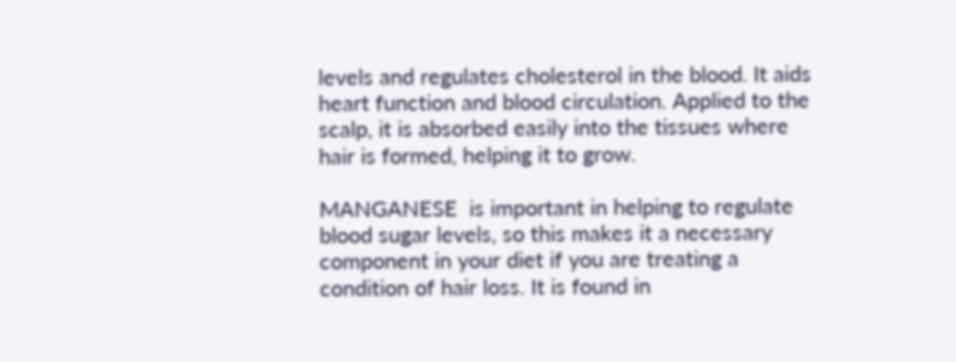levels and regulates cholesterol in the blood. It aids heart function and blood circulation. Applied to the scalp, it is absorbed easily into the tissues where hair is formed, helping it to grow.

MANGANESE  is important in helping to regulate blood sugar levels, so this makes it a necessary component in your diet if you are treating a condition of hair loss. It is found in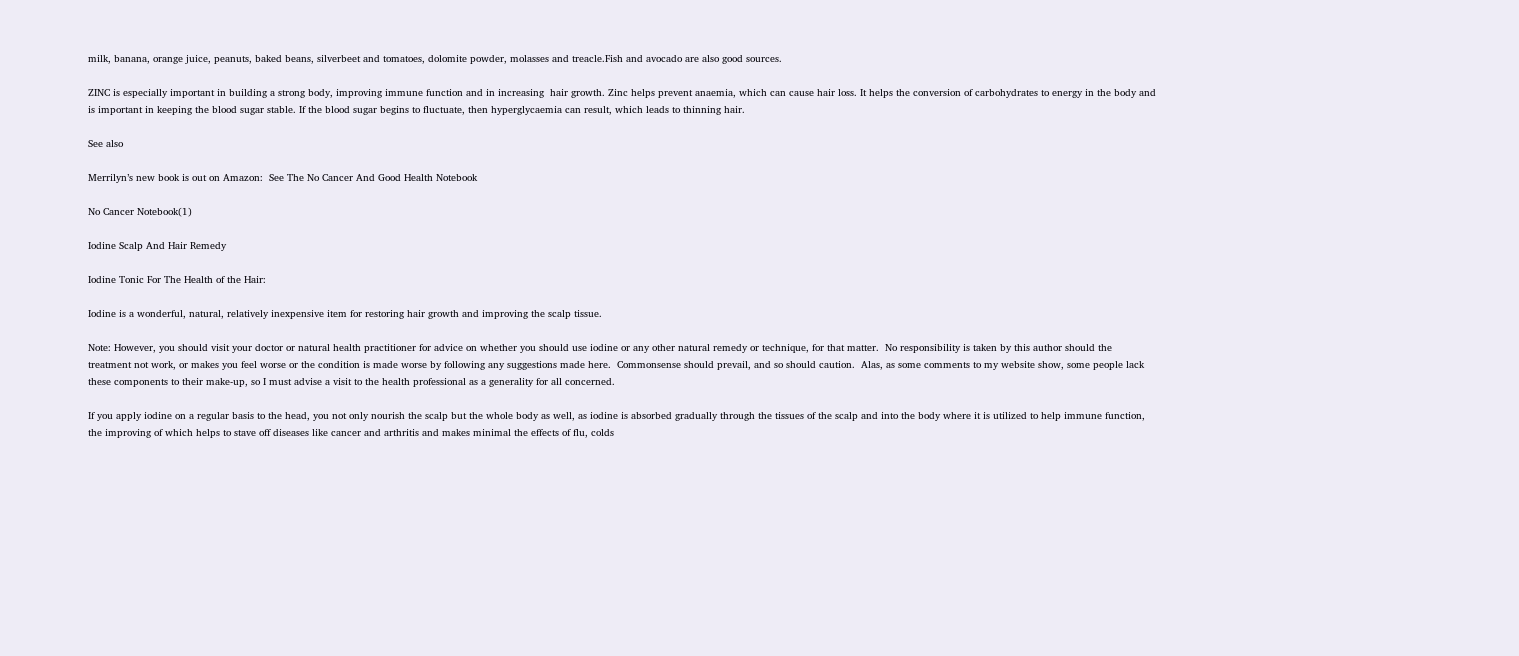milk, banana, orange juice, peanuts, baked beans, silverbeet and tomatoes, dolomite powder, molasses and treacle.Fish and avocado are also good sources.

ZINC is especially important in building a strong body, improving immune function and in increasing  hair growth. Zinc helps prevent anaemia, which can cause hair loss. It helps the conversion of carbohydrates to energy in the body and is important in keeping the blood sugar stable. If the blood sugar begins to fluctuate, then hyperglycaemia can result, which leads to thinning hair.

See also

Merrilyn’s new book is out on Amazon:  See The No Cancer And Good Health Notebook

No Cancer Notebook(1)

Iodine Scalp And Hair Remedy

Iodine Tonic For The Health of the Hair:

Iodine is a wonderful, natural, relatively inexpensive item for restoring hair growth and improving the scalp tissue.

Note: However, you should visit your doctor or natural health practitioner for advice on whether you should use iodine or any other natural remedy or technique, for that matter.  No responsibility is taken by this author should the treatment not work, or makes you feel worse or the condition is made worse by following any suggestions made here.  Commonsense should prevail, and so should caution.  Alas, as some comments to my website show, some people lack these components to their make-up, so I must advise a visit to the health professional as a generality for all concerned.

If you apply iodine on a regular basis to the head, you not only nourish the scalp but the whole body as well, as iodine is absorbed gradually through the tissues of the scalp and into the body where it is utilized to help immune function, the improving of which helps to stave off diseases like cancer and arthritis and makes minimal the effects of flu, colds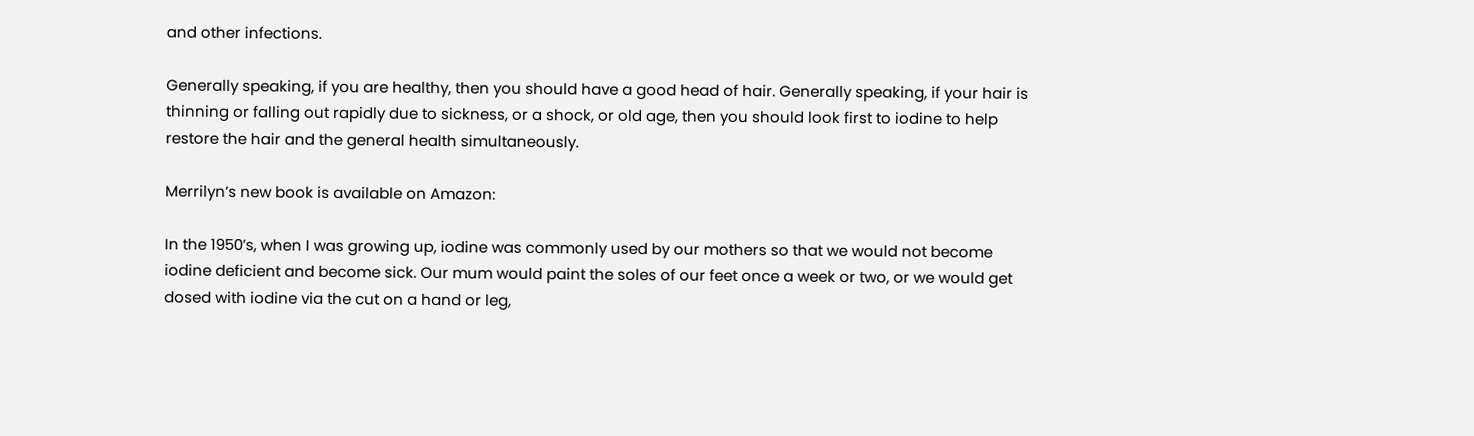and other infections.

Generally speaking, if you are healthy, then you should have a good head of hair. Generally speaking, if your hair is thinning or falling out rapidly due to sickness, or a shock, or old age, then you should look first to iodine to help restore the hair and the general health simultaneously.

Merrilyn’s new book is available on Amazon:

In the 1950’s, when I was growing up, iodine was commonly used by our mothers so that we would not become iodine deficient and become sick. Our mum would paint the soles of our feet once a week or two, or we would get dosed with iodine via the cut on a hand or leg,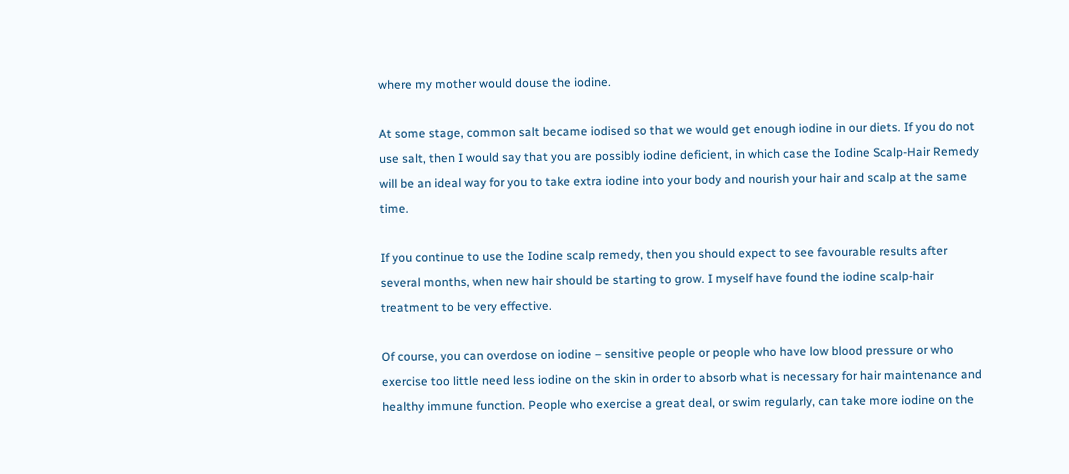where my mother would douse the iodine.

At some stage, common salt became iodised so that we would get enough iodine in our diets. If you do not use salt, then I would say that you are possibly iodine deficient, in which case the Iodine Scalp-Hair Remedy will be an ideal way for you to take extra iodine into your body and nourish your hair and scalp at the same time.

If you continue to use the Iodine scalp remedy, then you should expect to see favourable results after several months, when new hair should be starting to grow. I myself have found the iodine scalp-hair treatment to be very effective.

Of course, you can overdose on iodine – sensitive people or people who have low blood pressure or who exercise too little need less iodine on the skin in order to absorb what is necessary for hair maintenance and healthy immune function. People who exercise a great deal, or swim regularly, can take more iodine on the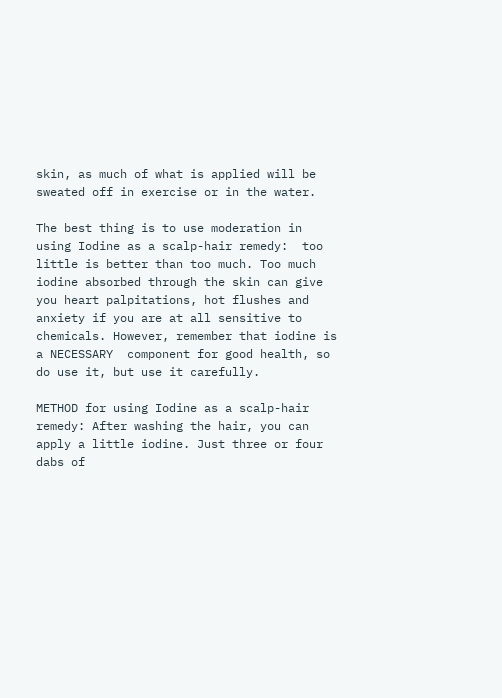skin, as much of what is applied will be sweated off in exercise or in the water.

The best thing is to use moderation in using Iodine as a scalp-hair remedy:  too little is better than too much. Too much iodine absorbed through the skin can give you heart palpitations, hot flushes and anxiety if you are at all sensitive to chemicals. However, remember that iodine is a NECESSARY  component for good health, so do use it, but use it carefully.

METHOD for using Iodine as a scalp-hair remedy: After washing the hair, you can apply a little iodine. Just three or four dabs of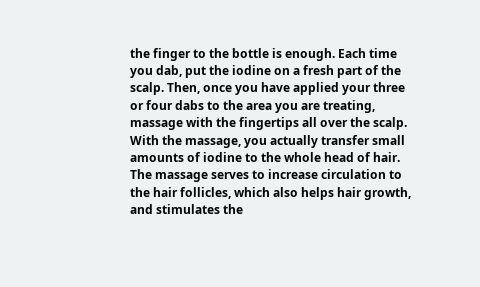the finger to the bottle is enough. Each time you dab, put the iodine on a fresh part of the scalp. Then, once you have applied your three or four dabs to the area you are treating, massage with the fingertips all over the scalp. With the massage, you actually transfer small amounts of iodine to the whole head of hair. The massage serves to increase circulation to the hair follicles, which also helps hair growth, and stimulates the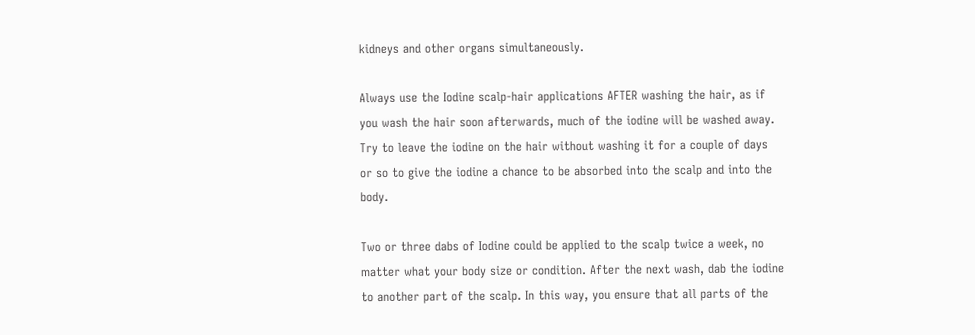kidneys and other organs simultaneously.

Always use the Iodine scalp-hair applications AFTER washing the hair, as if you wash the hair soon afterwards, much of the iodine will be washed away. Try to leave the iodine on the hair without washing it for a couple of days or so to give the iodine a chance to be absorbed into the scalp and into the body.

Two or three dabs of Iodine could be applied to the scalp twice a week, no matter what your body size or condition. After the next wash, dab the iodine to another part of the scalp. In this way, you ensure that all parts of the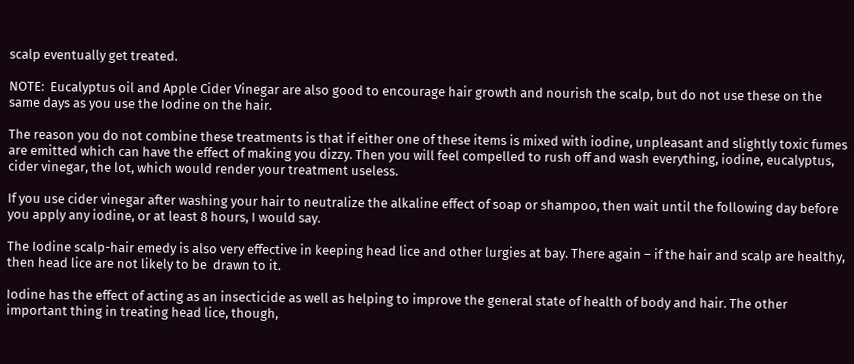scalp eventually get treated.

NOTE:  Eucalyptus oil and Apple Cider Vinegar are also good to encourage hair growth and nourish the scalp, but do not use these on the same days as you use the Iodine on the hair.

The reason you do not combine these treatments is that if either one of these items is mixed with iodine, unpleasant and slightly toxic fumes are emitted which can have the effect of making you dizzy. Then you will feel compelled to rush off and wash everything, iodine, eucalyptus, cider vinegar, the lot, which would render your treatment useless.

If you use cider vinegar after washing your hair to neutralize the alkaline effect of soap or shampoo, then wait until the following day before you apply any iodine, or at least 8 hours, I would say.

The Iodine scalp-hair emedy is also very effective in keeping head lice and other lurgies at bay. There again – if the hair and scalp are healthy, then head lice are not likely to be  drawn to it.

Iodine has the effect of acting as an insecticide as well as helping to improve the general state of health of body and hair. The other important thing in treating head lice, though,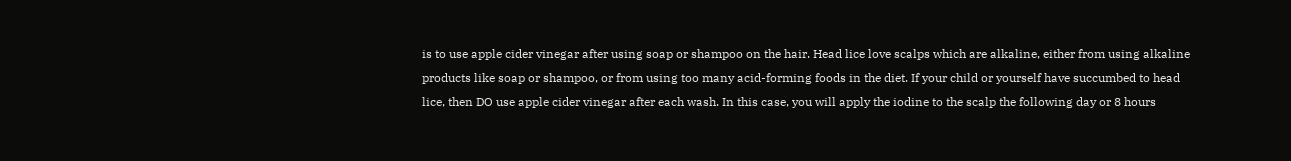is to use apple cider vinegar after using soap or shampoo on the hair. Head lice love scalps which are alkaline, either from using alkaline products like soap or shampoo, or from using too many acid-forming foods in the diet. If your child or yourself have succumbed to head lice, then DO use apple cider vinegar after each wash. In this case, you will apply the iodine to the scalp the following day or 8 hours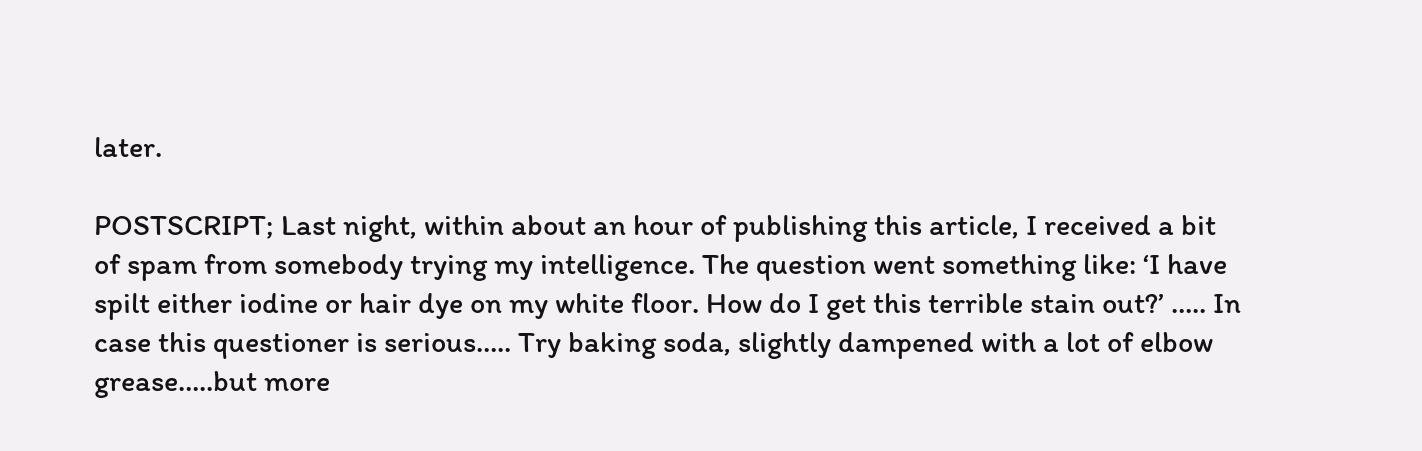later.

POSTSCRIPT; Last night, within about an hour of publishing this article, I received a bit of spam from somebody trying my intelligence. The question went something like: ‘I have spilt either iodine or hair dye on my white floor. How do I get this terrible stain out?’ ….. In case this questioner is serious….. Try baking soda, slightly dampened with a lot of elbow grease…..but more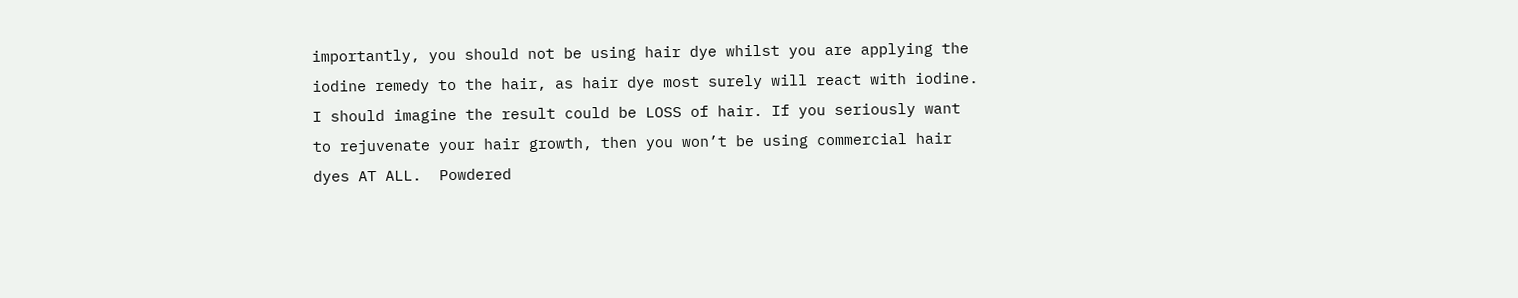importantly, you should not be using hair dye whilst you are applying the iodine remedy to the hair, as hair dye most surely will react with iodine. I should imagine the result could be LOSS of hair. If you seriously want to rejuvenate your hair growth, then you won’t be using commercial hair dyes AT ALL.  Powdered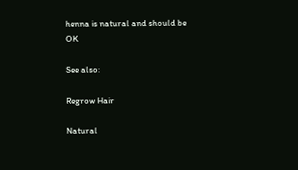henna is natural and should be OK

See also:

Regrow Hair

Natural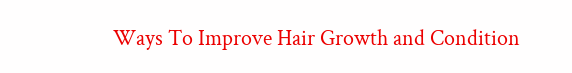Ways To Improve Hair Growth and Condition